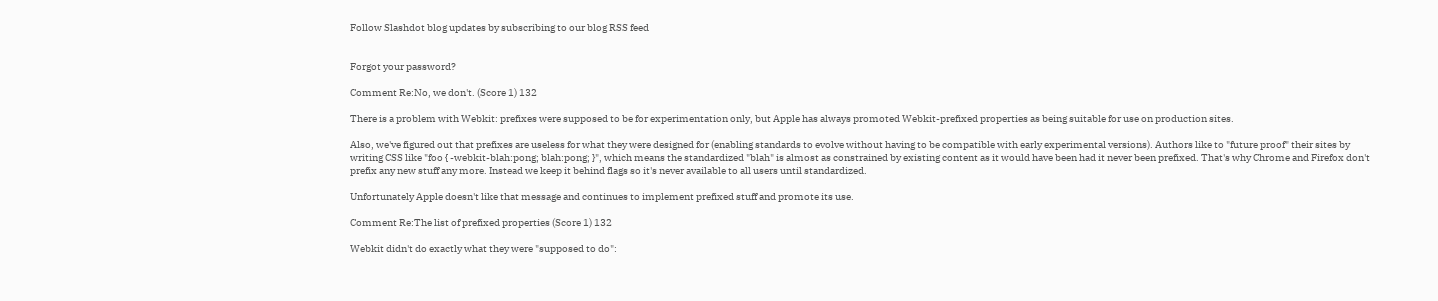Follow Slashdot blog updates by subscribing to our blog RSS feed


Forgot your password?

Comment Re:No, we don't. (Score 1) 132

There is a problem with Webkit: prefixes were supposed to be for experimentation only, but Apple has always promoted Webkit-prefixed properties as being suitable for use on production sites.

Also, we've figured out that prefixes are useless for what they were designed for (enabling standards to evolve without having to be compatible with early experimental versions). Authors like to "future proof" their sites by writing CSS like "foo { -webkit-blah:pong; blah:pong; }", which means the standardized "blah" is almost as constrained by existing content as it would have been had it never been prefixed. That's why Chrome and Firefox don't prefix any new stuff any more. Instead we keep it behind flags so it's never available to all users until standardized.

Unfortunately Apple doesn't like that message and continues to implement prefixed stuff and promote its use.

Comment Re:The list of prefixed properties (Score 1) 132

Webkit didn't do exactly what they were "supposed to do":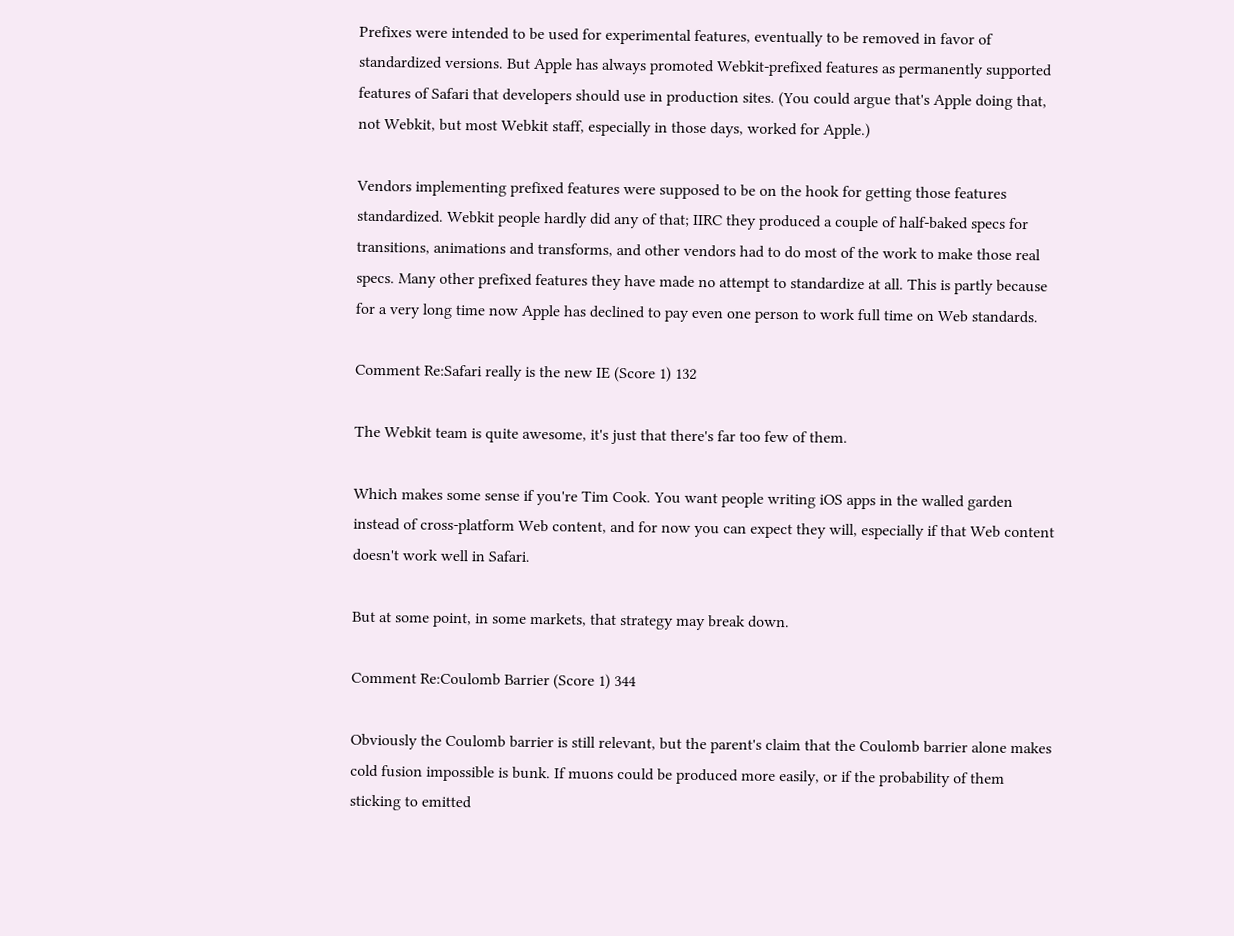Prefixes were intended to be used for experimental features, eventually to be removed in favor of standardized versions. But Apple has always promoted Webkit-prefixed features as permanently supported features of Safari that developers should use in production sites. (You could argue that's Apple doing that, not Webkit, but most Webkit staff, especially in those days, worked for Apple.)

Vendors implementing prefixed features were supposed to be on the hook for getting those features standardized. Webkit people hardly did any of that; IIRC they produced a couple of half-baked specs for transitions, animations and transforms, and other vendors had to do most of the work to make those real specs. Many other prefixed features they have made no attempt to standardize at all. This is partly because for a very long time now Apple has declined to pay even one person to work full time on Web standards.

Comment Re:Safari really is the new IE (Score 1) 132

The Webkit team is quite awesome, it's just that there's far too few of them.

Which makes some sense if you're Tim Cook. You want people writing iOS apps in the walled garden instead of cross-platform Web content, and for now you can expect they will, especially if that Web content doesn't work well in Safari.

But at some point, in some markets, that strategy may break down.

Comment Re:Coulomb Barrier (Score 1) 344

Obviously the Coulomb barrier is still relevant, but the parent's claim that the Coulomb barrier alone makes cold fusion impossible is bunk. If muons could be produced more easily, or if the probability of them sticking to emitted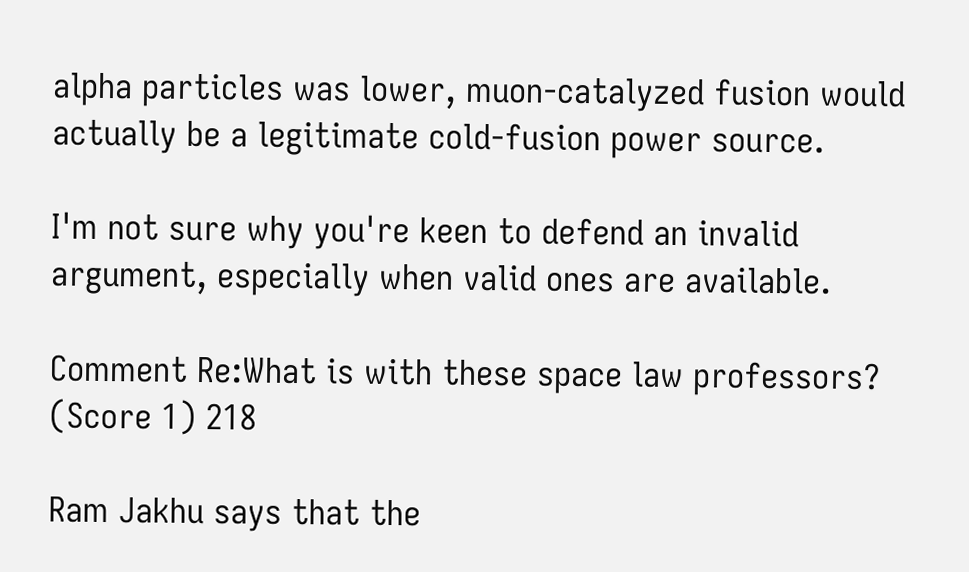alpha particles was lower, muon-catalyzed fusion would actually be a legitimate cold-fusion power source.

I'm not sure why you're keen to defend an invalid argument, especially when valid ones are available.

Comment Re:What is with these space law professors? (Score 1) 218

Ram Jakhu says that the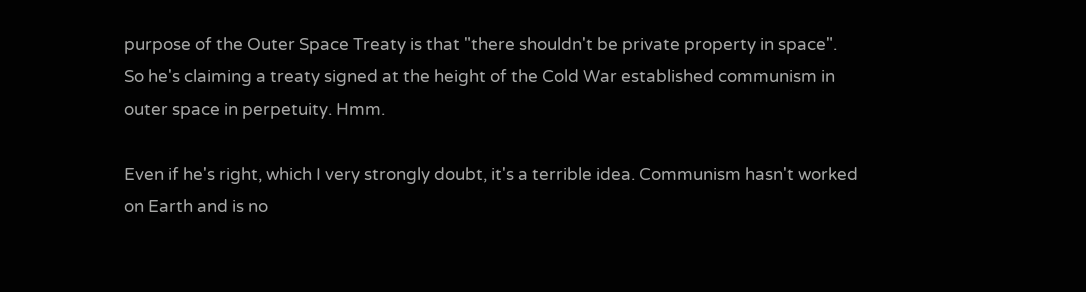purpose of the Outer Space Treaty is that "there shouldn't be private property in space". So he's claiming a treaty signed at the height of the Cold War established communism in outer space in perpetuity. Hmm.

Even if he's right, which I very strongly doubt, it's a terrible idea. Communism hasn't worked on Earth and is no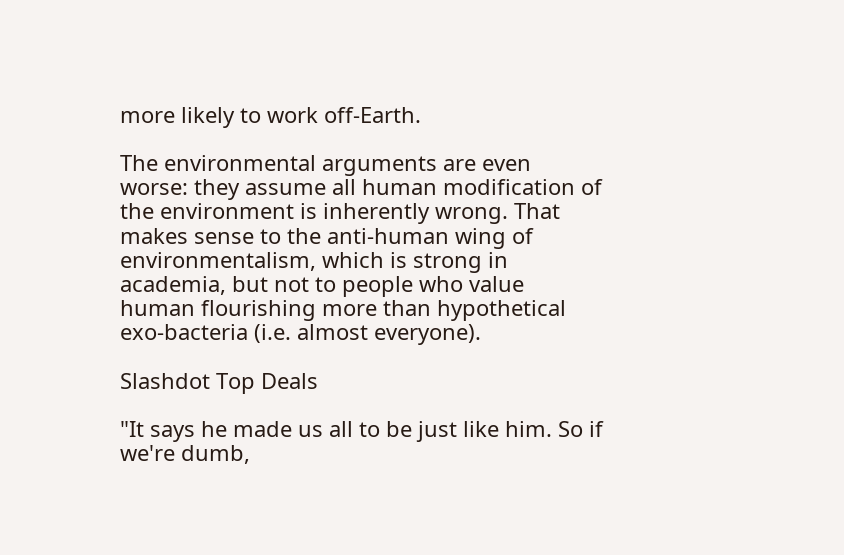more likely to work off-Earth.

The environmental arguments are even worse: they assume all human modification of the environment is inherently wrong. That makes sense to the anti-human wing of environmentalism, which is strong in academia, but not to people who value human flourishing more than hypothetical exo-bacteria (i.e. almost everyone).

Slashdot Top Deals

"It says he made us all to be just like him. So if we're dumb,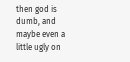then god is dumb, and maybe even a little ugly on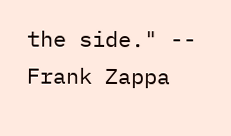the side." -- Frank Zappa